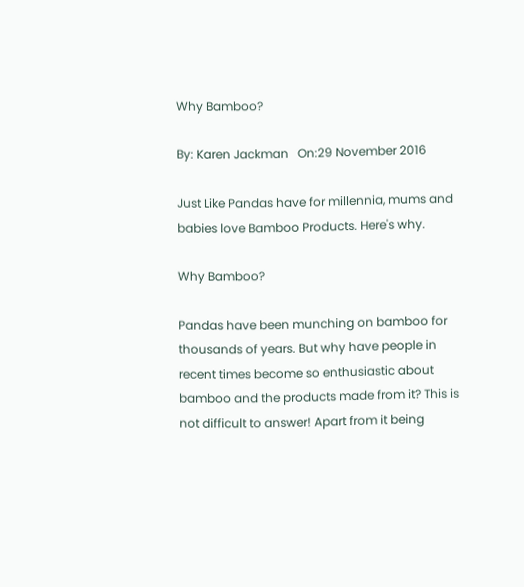Why Bamboo?

By: Karen Jackman   On:29 November 2016

Just Like Pandas have for millennia, mums and babies love Bamboo Products. Here's why.

Why Bamboo?

Pandas have been munching on bamboo for thousands of years. But why have people in recent times become so enthusiastic about bamboo and the products made from it? This is not difficult to answer! Apart from it being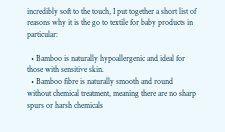incredibly soft to the touch, I put together a short list of reasons why it is the go to textile for baby products in particular:

  • Bamboo is naturally hypoallergenic and ideal for those with sensitive skin.
  • Bamboo fibre is naturally smooth and round without chemical treatment, meaning there are no sharp spurs or harsh chemicals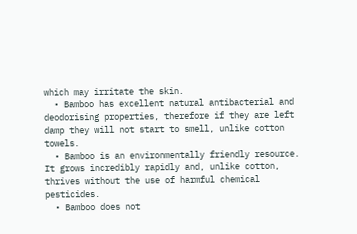which may irritate the skin.
  • Bamboo has excellent natural antibacterial and deodorising properties, therefore if they are left damp they will not start to smell, unlike cotton towels.
  • Bamboo is an environmentally friendly resource. It grows incredibly rapidly and, unlike cotton, thrives without the use of harmful chemical pesticides.
  • Bamboo does not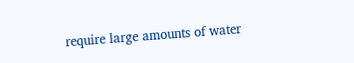require large amounts of water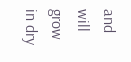and will grow in dry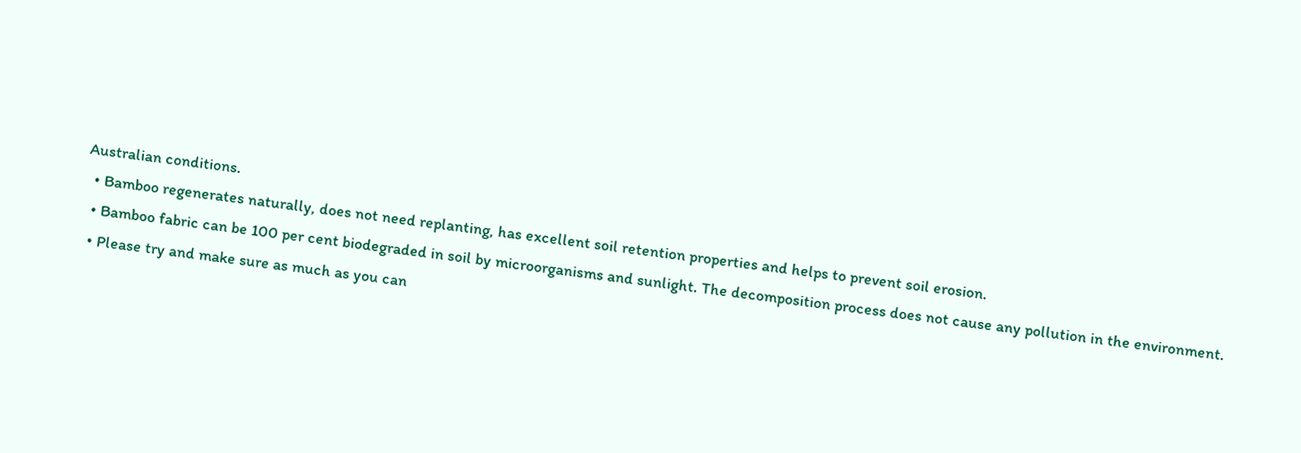Australian conditions.
  • Bamboo regenerates naturally, does not need replanting, has excellent soil retention properties and helps to prevent soil erosion.
  • Bamboo fabric can be 100 per cent biodegraded in soil by microorganisms and sunlight. The decomposition process does not cause any pollution in the environment.
  • Please try and make sure as much as you can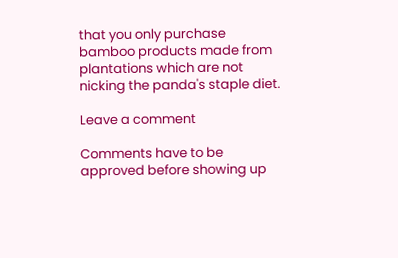that you only purchase bamboo products made from plantations which are not nicking the panda's staple diet.

Leave a comment

Comments have to be approved before showing up